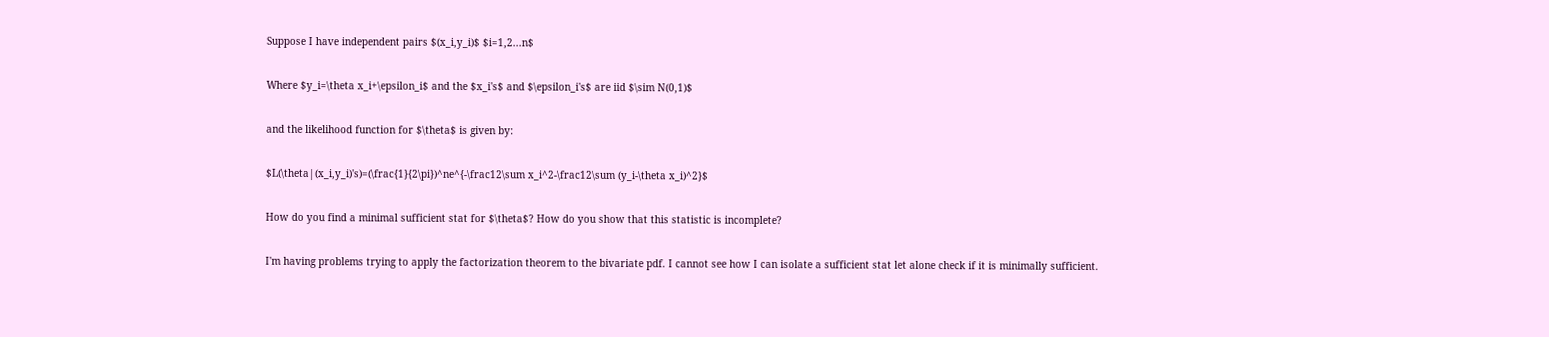Suppose I have independent pairs $(x_i,y_i)$ $i=1,2...n$

Where $y_i=\theta x_i+\epsilon_i$ and the $x_i's$ and $\epsilon_i's$ are iid $\sim N(0,1)$

and the likelihood function for $\theta$ is given by:

$L(\theta|(x_i,y_i)'s)=(\frac{1}{2\pi})^ne^{-\frac12\sum x_i^2-\frac12\sum (y_i-\theta x_i)^2}$

How do you find a minimal sufficient stat for $\theta$? How do you show that this statistic is incomplete?

I'm having problems trying to apply the factorization theorem to the bivariate pdf. I cannot see how I can isolate a sufficient stat let alone check if it is minimally sufficient.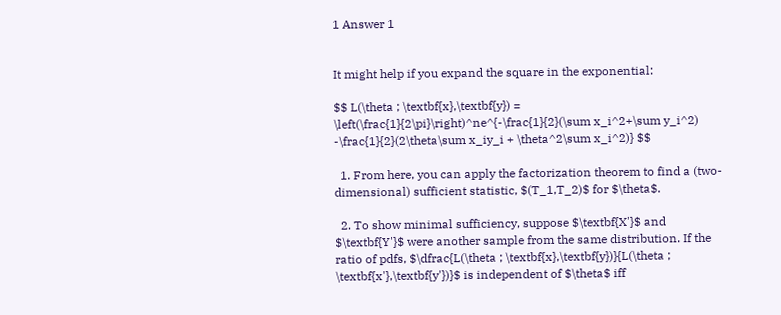1 Answer 1


It might help if you expand the square in the exponential:

$$ L(\theta ; \textbf{x},\textbf{y}) = \left(\frac{1}{2\pi}\right)^ne^{-\frac{1}{2}(\sum x_i^2+\sum y_i^2) -\frac{1}{2}(2\theta\sum x_iy_i + \theta^2\sum x_i^2)} $$

  1. From here, you can apply the factorization theorem to find a (two-dimensional) sufficient statistic, $(T_1,T_2)$ for $\theta$.

  2. To show minimal sufficiency, suppose $\textbf{X'}$ and $\textbf{Y'}$ were another sample from the same distribution. If the ratio of pdfs, $\dfrac{L(\theta ; \textbf{x},\textbf{y})}{L(\theta ; \textbf{x'},\textbf{y'})}$ is independent of $\theta$ iff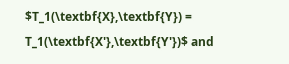$T_1(\textbf{X},\textbf{Y}) = T_1(\textbf{X'},\textbf{Y'})$ and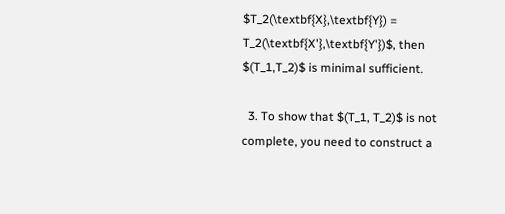$T_2(\textbf{X},\textbf{Y}) = T_2(\textbf{X'},\textbf{Y'})$, then $(T_1,T_2)$ is minimal sufficient.

  3. To show that $(T_1, T_2)$ is not complete, you need to construct a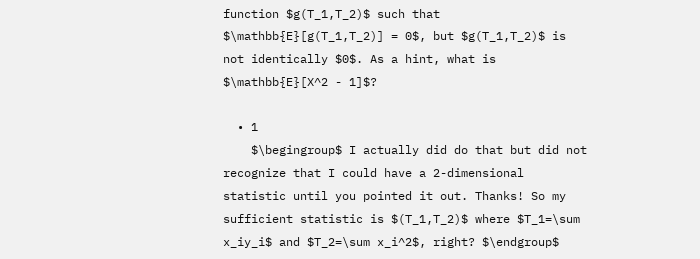function $g(T_1,T_2)$ such that $\mathbb{E}[g(T_1,T_2)] = 0$, but $g(T_1,T_2)$ is not identically $0$. As a hint, what is $\mathbb{E}[X^2 - 1]$?

  • 1
    $\begingroup$ I actually did do that but did not recognize that I could have a 2-dimensional statistic until you pointed it out. Thanks! So my sufficient statistic is $(T_1,T_2)$ where $T_1=\sum x_iy_i$ and $T_2=\sum x_i^2$, right? $\endgroup$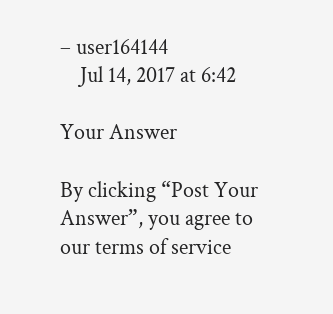– user164144
    Jul 14, 2017 at 6:42

Your Answer

By clicking “Post Your Answer”, you agree to our terms of service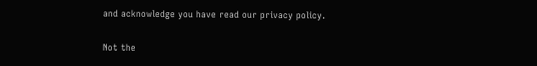and acknowledge you have read our privacy policy.

Not the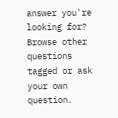answer you're looking for? Browse other questions tagged or ask your own question.